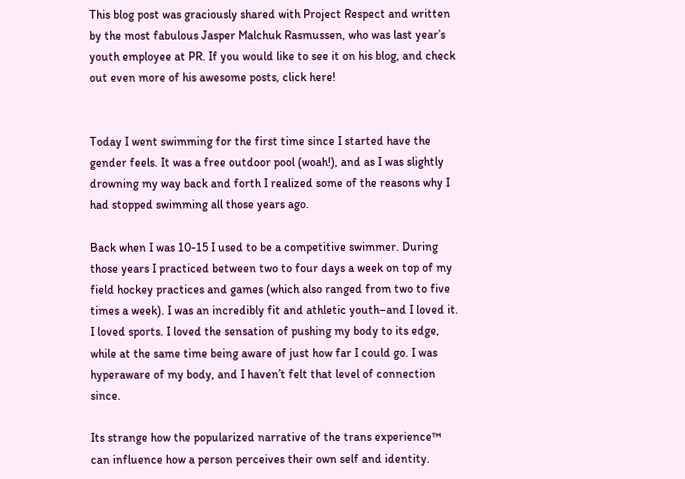This blog post was graciously shared with Project Respect and written by the most fabulous Jasper Malchuk Rasmussen, who was last year’s youth employee at PR. If you would like to see it on his blog, and check out even more of his awesome posts, click here!


Today I went swimming for the first time since I started have the gender feels. It was a free outdoor pool (woah!), and as I was slightly drowning my way back and forth I realized some of the reasons why I had stopped swimming all those years ago.

Back when I was 10-15 I used to be a competitive swimmer. During those years I practiced between two to four days a week on top of my field hockey practices and games (which also ranged from two to five times a week). I was an incredibly fit and athletic youth–and I loved it. I loved sports. I loved the sensation of pushing my body to its edge, while at the same time being aware of just how far I could go. I was hyperaware of my body, and I haven’t felt that level of connection since.

Its strange how the popularized narrative of the trans experience™ can influence how a person perceives their own self and identity.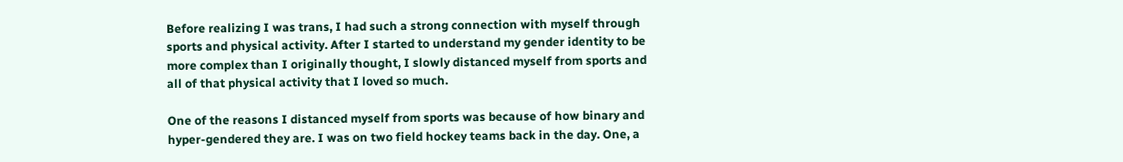Before realizing I was trans, I had such a strong connection with myself through sports and physical activity. After I started to understand my gender identity to be more complex than I originally thought, I slowly distanced myself from sports and all of that physical activity that I loved so much.

One of the reasons I distanced myself from sports was because of how binary and hyper-gendered they are. I was on two field hockey teams back in the day. One, a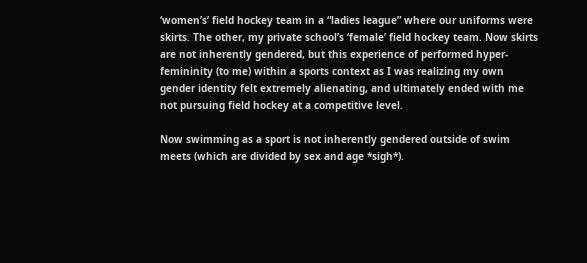‘women’s’ field hockey team in a “ladies league” where our uniforms were skirts. The other, my private school’s ‘female’ field hockey team. Now skirts are not inherently gendered, but this experience of performed hyper-femininity (to me) within a sports context as I was realizing my own gender identity felt extremely alienating, and ultimately ended with me not pursuing field hockey at a competitive level.

Now swimming as a sport is not inherently gendered outside of swim meets (which are divided by sex and age *sigh*).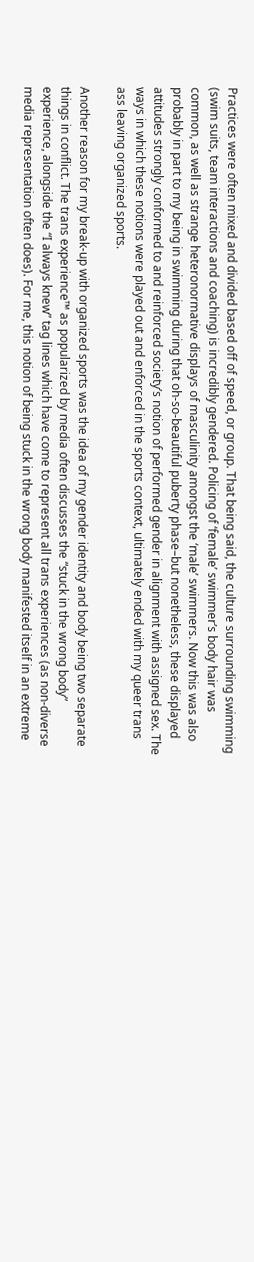Practices were often mixed and divided based off of speed, or group. That being said, the culture surrounding swimming (swim suits, team interactions and coaching) is incredibly gendered. Policing of ‘female’ swimmer’s body hair was common, as well as strange heteronormative displays of masculinity amongst the ‘male’ swimmers. Now this was also probably in part to my being in swimming during that oh-so-beautiful puberty phase–but nonetheless, these displayed attitudes strongly conformed to and reinforced society’s notion of performed gender in alignment with assigned sex. The ways in which these notions were played out and enforced in the sports context, ultimately ended with my queer trans ass leaving organized sports.

Another reason for my break-up with organized sports was the idea of my gender identity and body being two separate things in conflict. The trans experience™ as popularized by media often discusses the “stuck in the wrong body” experience, alongside the “I always knew” tag lines which have come to represent all trans experiences (as non-diverse media representation often does). For me, this notion of being stuck in the wrong body manifested itself in an extreme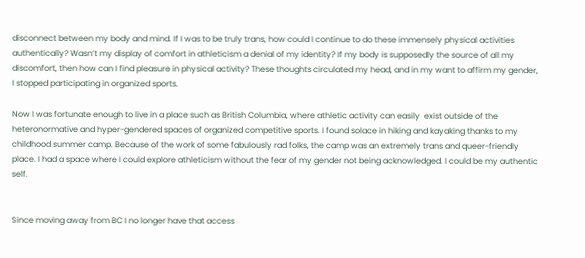disconnect between my body and mind. If I was to be truly trans, how could I continue to do these immensely physical activities authentically? Wasn’t my display of comfort in athleticism a denial of my identity? If my body is supposedly the source of all my discomfort, then how can I find pleasure in physical activity? These thoughts circulated my head, and in my want to affirm my gender, I stopped participating in organized sports.

Now I was fortunate enough to live in a place such as British Columbia, where athletic activity can easily  exist outside of the heteronormative and hyper-gendered spaces of organized competitive sports. I found solace in hiking and kayaking thanks to my childhood summer camp. Because of the work of some fabulously rad folks, the camp was an extremely trans and queer-friendly place. I had a space where I could explore athleticism without the fear of my gender not being acknowledged. I could be my authentic self.


Since moving away from BC I no longer have that access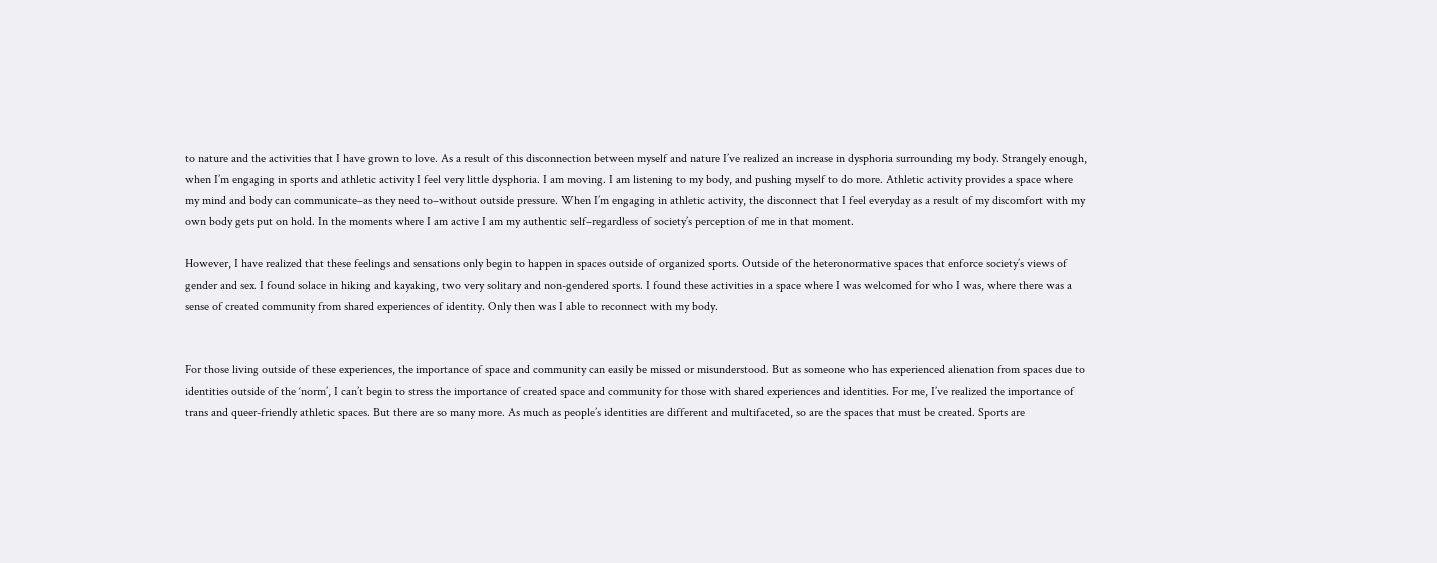to nature and the activities that I have grown to love. As a result of this disconnection between myself and nature I’ve realized an increase in dysphoria surrounding my body. Strangely enough, when I’m engaging in sports and athletic activity I feel very little dysphoria. I am moving. I am listening to my body, and pushing myself to do more. Athletic activity provides a space where my mind and body can communicate–as they need to–without outside pressure. When I’m engaging in athletic activity, the disconnect that I feel everyday as a result of my discomfort with my own body gets put on hold. In the moments where I am active I am my authentic self–regardless of society’s perception of me in that moment.

However, I have realized that these feelings and sensations only begin to happen in spaces outside of organized sports. Outside of the heteronormative spaces that enforce society’s views of gender and sex. I found solace in hiking and kayaking, two very solitary and non-gendered sports. I found these activities in a space where I was welcomed for who I was, where there was a sense of created community from shared experiences of identity. Only then was I able to reconnect with my body.


For those living outside of these experiences, the importance of space and community can easily be missed or misunderstood. But as someone who has experienced alienation from spaces due to identities outside of the ‘norm’, I can’t begin to stress the importance of created space and community for those with shared experiences and identities. For me, I’ve realized the importance of trans and queer-friendly athletic spaces. But there are so many more. As much as people’s identities are different and multifaceted, so are the spaces that must be created. Sports are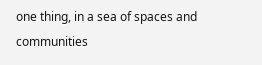one thing, in a sea of spaces and communities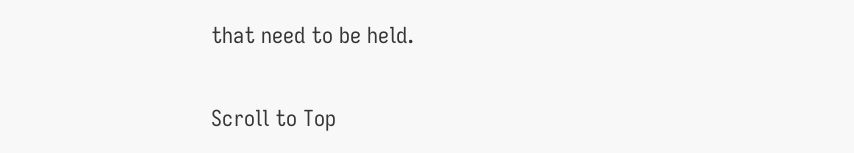that need to be held.

Scroll to Top